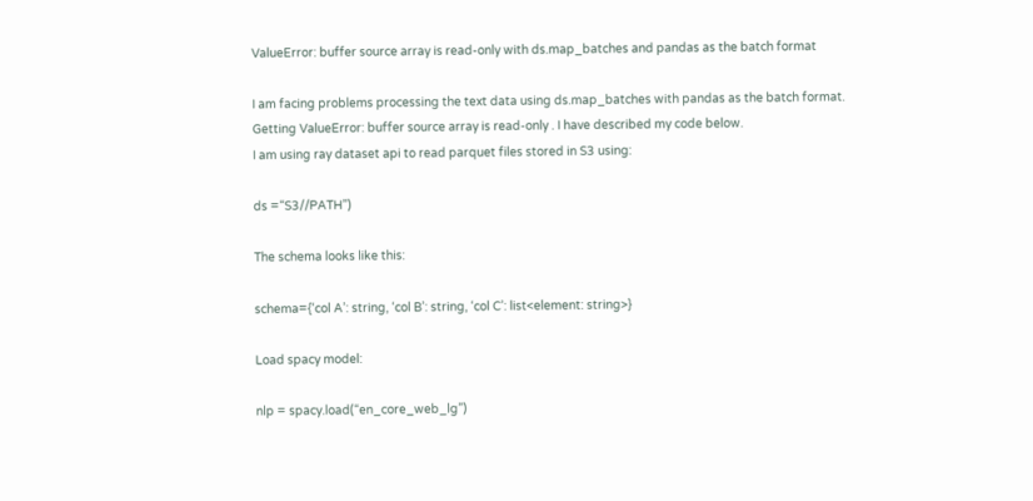ValueError: buffer source array is read-only with ds.map_batches and pandas as the batch format

I am facing problems processing the text data using ds.map_batches with pandas as the batch format. Getting ValueError: buffer source array is read-only . I have described my code below.
I am using ray dataset api to read parquet files stored in S3 using:

ds =“S3//PATH”)

The schema looks like this:

schema={‘col A’: string, ‘col B’: string, ‘col C’: list<element: string>}

Load spacy model:

nlp = spacy.load(“en_core_web_lg”)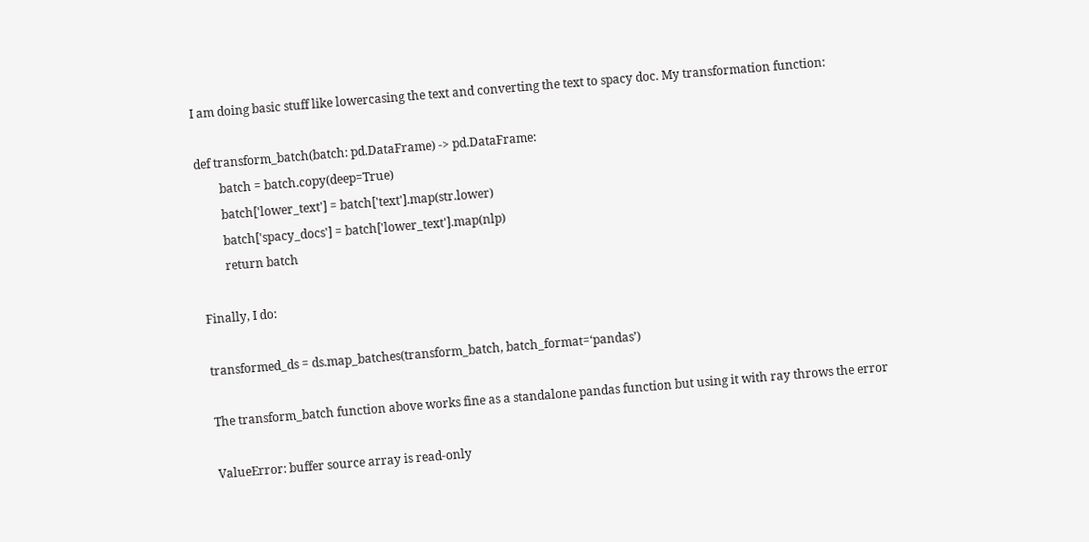I am doing basic stuff like lowercasing the text and converting the text to spacy doc. My transformation function:

def transform_batch(batch: pd.DataFrame) -> pd.DataFrame:
        batch = batch.copy(deep=True)
        batch['lower_text'] = batch['text'].map(str.lower)
        batch['spacy_docs'] = batch['lower_text'].map(nlp)
        return batch

Finally, I do:

transformed_ds = ds.map_batches(transform_batch, batch_format=‘pandas’)

The transform_batch function above works fine as a standalone pandas function but using it with ray throws the error

ValueError: buffer source array is read-only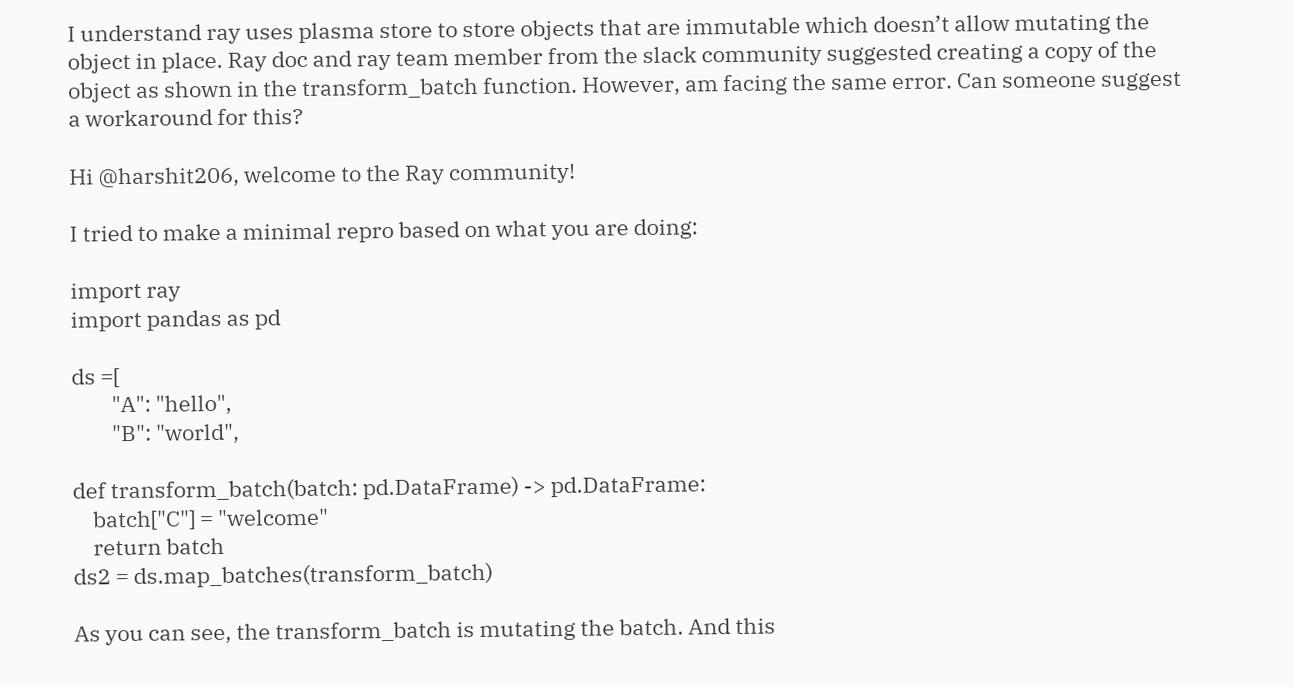I understand ray uses plasma store to store objects that are immutable which doesn’t allow mutating the object in place. Ray doc and ray team member from the slack community suggested creating a copy of the object as shown in the transform_batch function. However, am facing the same error. Can someone suggest a workaround for this?

Hi @harshit206, welcome to the Ray community!

I tried to make a minimal repro based on what you are doing:

import ray
import pandas as pd

ds =[
        "A": "hello",
        "B": "world",

def transform_batch(batch: pd.DataFrame) -> pd.DataFrame:
    batch["C"] = "welcome"
    return batch
ds2 = ds.map_batches(transform_batch)

As you can see, the transform_batch is mutating the batch. And this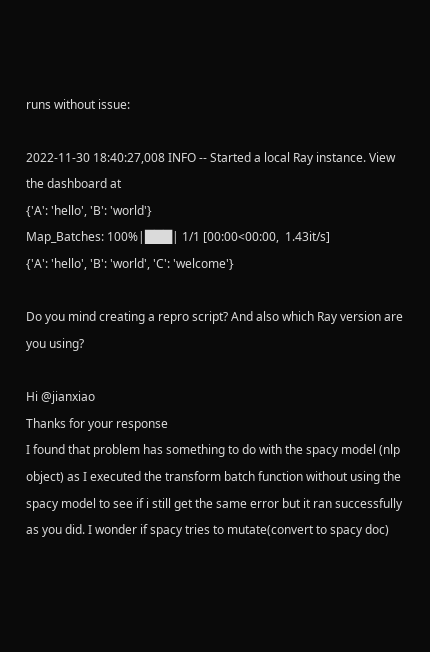runs without issue:

2022-11-30 18:40:27,008 INFO -- Started a local Ray instance. View the dashboard at
{'A': 'hello', 'B': 'world'}
Map_Batches: 100%|███| 1/1 [00:00<00:00,  1.43it/s]
{'A': 'hello', 'B': 'world', 'C': 'welcome'}

Do you mind creating a repro script? And also which Ray version are you using?

Hi @jianxiao
Thanks for your response
I found that problem has something to do with the spacy model (nlp object) as I executed the transform batch function without using the spacy model to see if i still get the same error but it ran successfully as you did. I wonder if spacy tries to mutate(convert to spacy doc)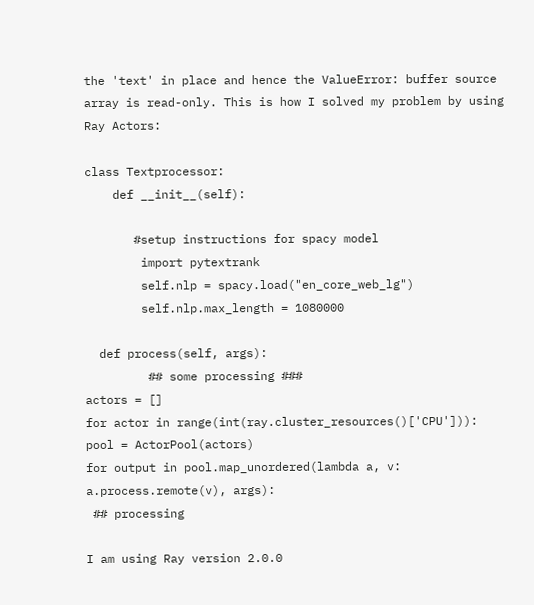the 'text' in place and hence the ValueError: buffer source array is read-only. This is how I solved my problem by using Ray Actors:

class Textprocessor:
    def __init__(self):

       #setup instructions for spacy model
        import pytextrank
        self.nlp = spacy.load("en_core_web_lg")
        self.nlp.max_length = 1080000

  def process(self, args):
         ## some processing ###
actors = []
for actor in range(int(ray.cluster_resources()['CPU'])):
pool = ActorPool(actors)
for output in pool.map_unordered(lambda a, v: a.process.remote(v), args):
 ## processing

I am using Ray version 2.0.0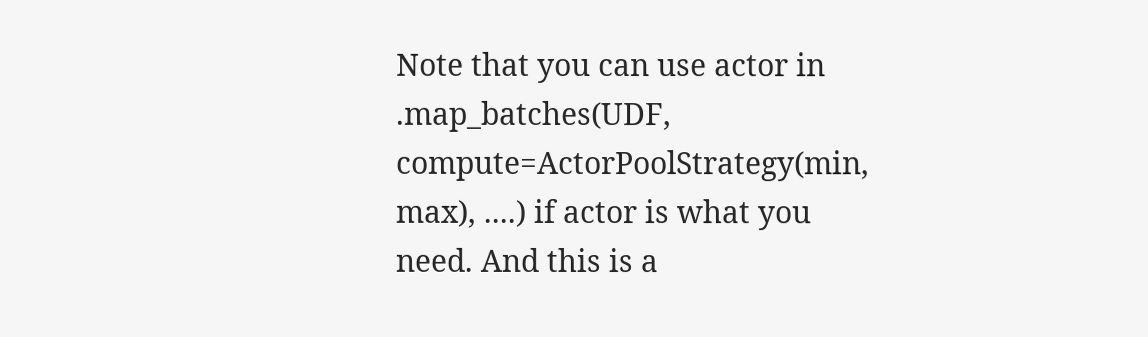Note that you can use actor in .map_batches(UDF, compute=ActorPoolStrategy(min, max), ....) if actor is what you need. And this is a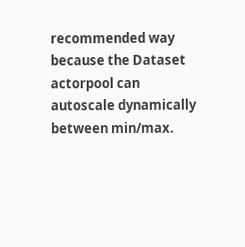recommended way because the Dataset actorpool can autoscale dynamically between min/max.